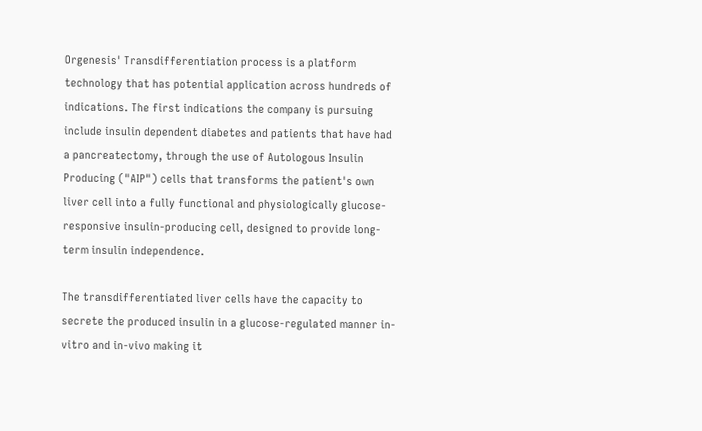Orgenesis' Transdifferentiation process is a platform technology that has potential application across hundreds of indications. The first indications the company is pursuing include insulin dependent diabetes and patients that have had a pancreatectomy, through the use of Autologous Insulin Producing ("AIP") cells that transforms the patient's own liver cell into a fully functional and physiologically glucose-responsive insulin-producing cell, designed to provide long-term insulin independence.

The transdifferentiated liver cells have the capacity to secrete the produced insulin in a glucose-regulated manner in-vitro and in-vivo making it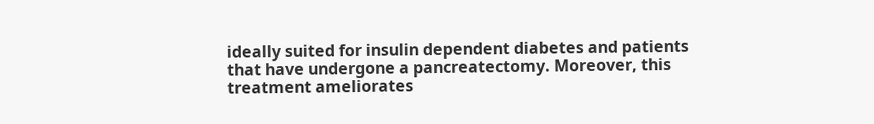ideally suited for insulin dependent diabetes and patients that have undergone a pancreatectomy. Moreover, this treatment ameliorates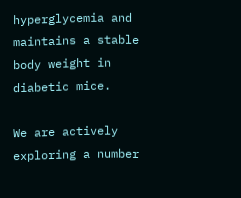hyperglycemia and maintains a stable body weight in diabetic mice.

We are actively exploring a number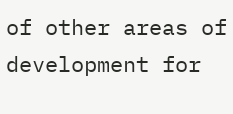of other areas of development for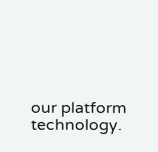our platform technology.